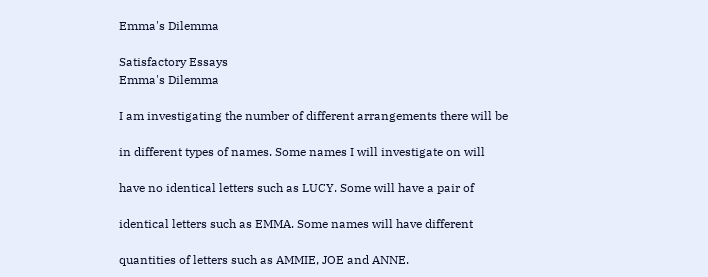Emma's Dilemma

Satisfactory Essays
Emma's Dilemma

I am investigating the number of different arrangements there will be

in different types of names. Some names I will investigate on will

have no identical letters such as LUCY. Some will have a pair of

identical letters such as EMMA. Some names will have different

quantities of letters such as AMMIE, JOE and ANNE.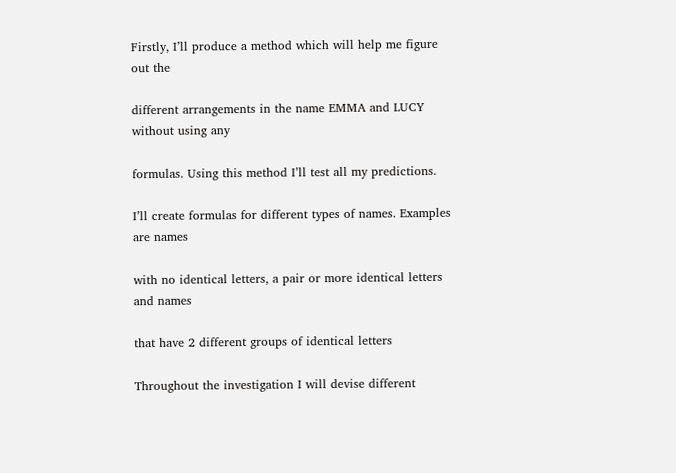Firstly, I’ll produce a method which will help me figure out the

different arrangements in the name EMMA and LUCY without using any

formulas. Using this method I’ll test all my predictions.

I’ll create formulas for different types of names. Examples are names

with no identical letters, a pair or more identical letters and names

that have 2 different groups of identical letters

Throughout the investigation I will devise different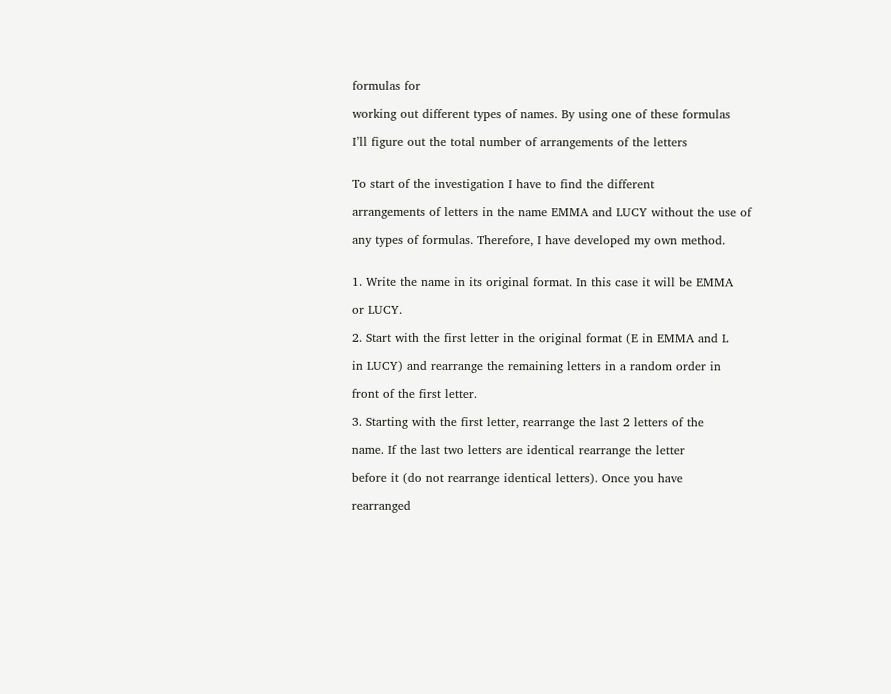formulas for

working out different types of names. By using one of these formulas

I’ll figure out the total number of arrangements of the letters


To start of the investigation I have to find the different

arrangements of letters in the name EMMA and LUCY without the use of

any types of formulas. Therefore, I have developed my own method.


1. Write the name in its original format. In this case it will be EMMA

or LUCY.

2. Start with the first letter in the original format (E in EMMA and L

in LUCY) and rearrange the remaining letters in a random order in

front of the first letter.

3. Starting with the first letter, rearrange the last 2 letters of the

name. If the last two letters are identical rearrange the letter

before it (do not rearrange identical letters). Once you have

rearranged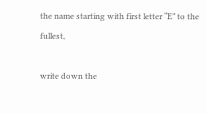the name starting with first letter “E” to the fullest,

write down the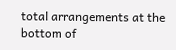total arrangements at the bottom of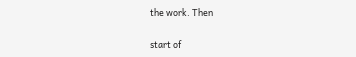the work. Then

start of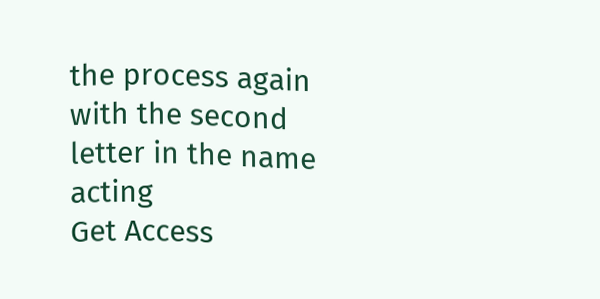the process again with the second letter in the name acting
Get Access